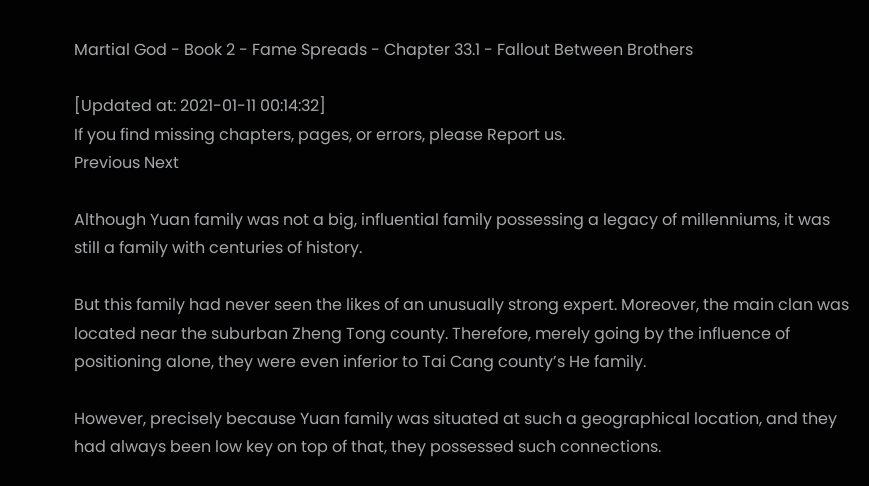Martial God - Book 2 - Fame Spreads - Chapter 33.1 - Fallout Between Brothers

[Updated at: 2021-01-11 00:14:32]
If you find missing chapters, pages, or errors, please Report us.
Previous Next

Although Yuan family was not a big, influential family possessing a legacy of millenniums, it was still a family with centuries of history.

But this family had never seen the likes of an unusually strong expert. Moreover, the main clan was located near the suburban Zheng Tong county. Therefore, merely going by the influence of positioning alone, they were even inferior to Tai Cang county’s He family.

However, precisely because Yuan family was situated at such a geographical location, and they had always been low key on top of that, they possessed such connections.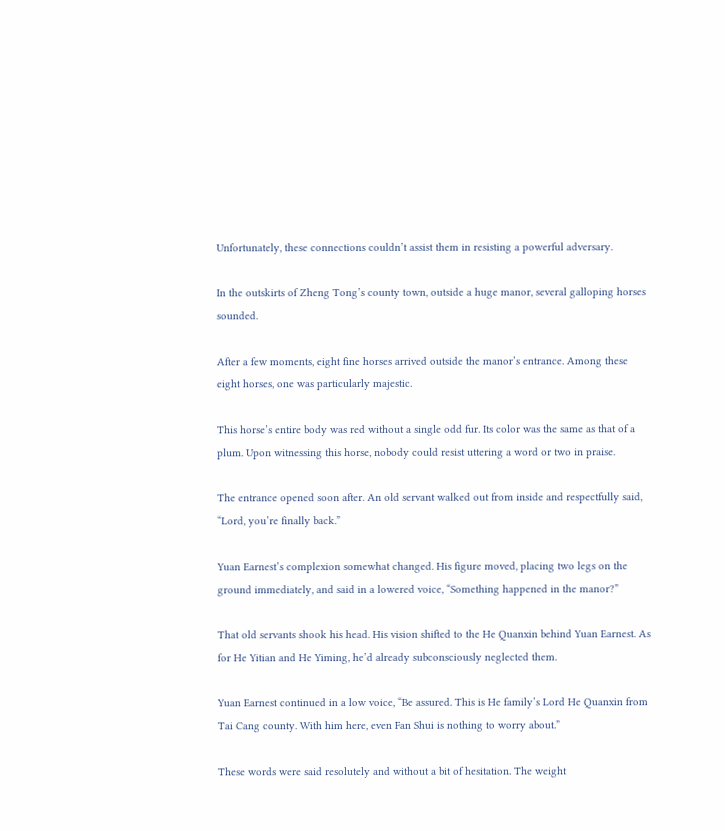Unfortunately, these connections couldn’t assist them in resisting a powerful adversary.

In the outskirts of Zheng Tong’s county town, outside a huge manor, several galloping horses sounded.

After a few moments, eight fine horses arrived outside the manor’s entrance. Among these eight horses, one was particularly majestic.

This horse’s entire body was red without a single odd fur. Its color was the same as that of a plum. Upon witnessing this horse, nobody could resist uttering a word or two in praise.

The entrance opened soon after. An old servant walked out from inside and respectfully said, “Lord, you’re finally back.”

Yuan Earnest’s complexion somewhat changed. His figure moved, placing two legs on the ground immediately, and said in a lowered voice, “Something happened in the manor?”

That old servants shook his head. His vision shifted to the He Quanxin behind Yuan Earnest. As for He Yitian and He Yiming, he’d already subconsciously neglected them.

Yuan Earnest continued in a low voice, “Be assured. This is He family’s Lord He Quanxin from Tai Cang county. With him here, even Fan Shui is nothing to worry about.”

These words were said resolutely and without a bit of hesitation. The weight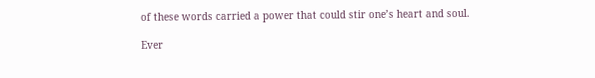of these words carried a power that could stir one’s heart and soul.

Ever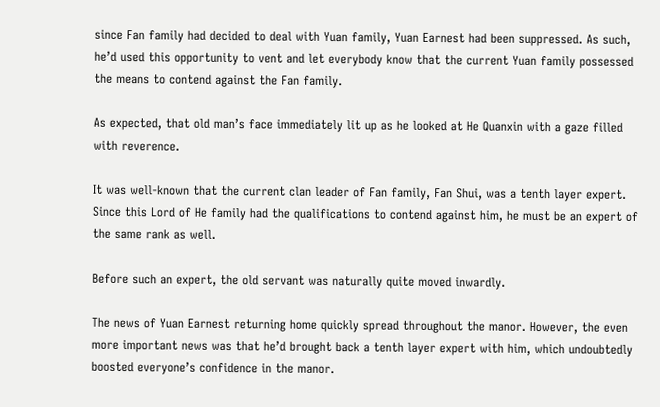since Fan family had decided to deal with Yuan family, Yuan Earnest had been suppressed. As such, he’d used this opportunity to vent and let everybody know that the current Yuan family possessed the means to contend against the Fan family.

As expected, that old man’s face immediately lit up as he looked at He Quanxin with a gaze filled with reverence.

It was well-known that the current clan leader of Fan family, Fan Shui, was a tenth layer expert. Since this Lord of He family had the qualifications to contend against him, he must be an expert of the same rank as well.

Before such an expert, the old servant was naturally quite moved inwardly.

The news of Yuan Earnest returning home quickly spread throughout the manor. However, the even more important news was that he’d brought back a tenth layer expert with him, which undoubtedly boosted everyone’s confidence in the manor.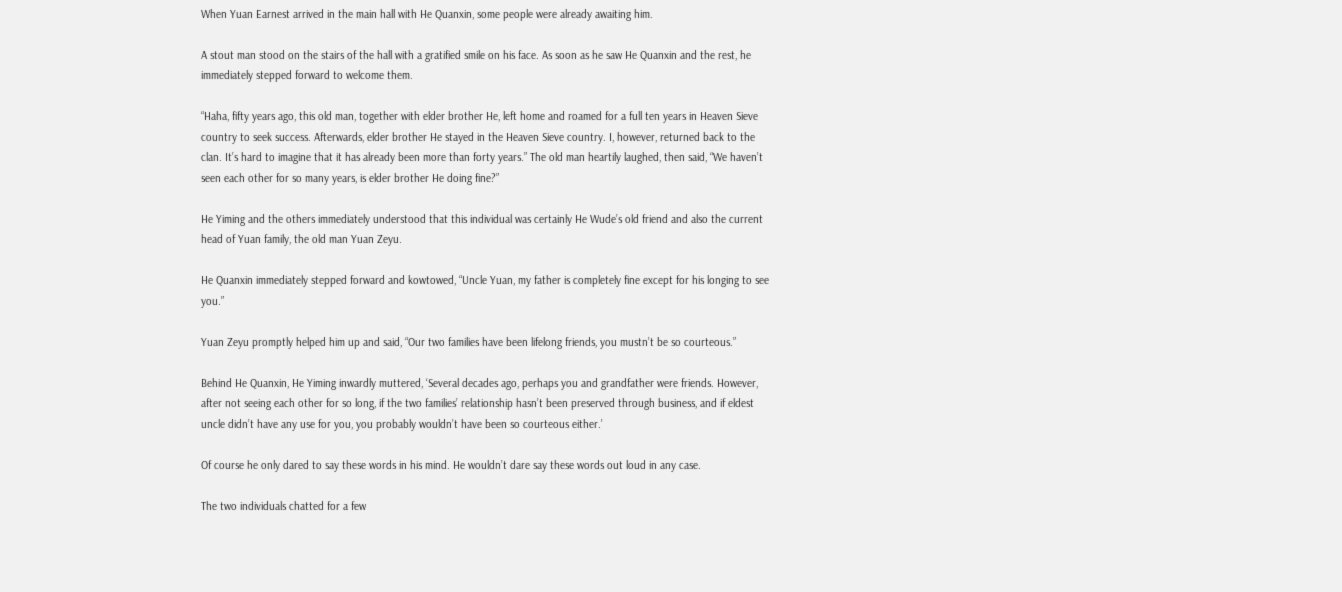When Yuan Earnest arrived in the main hall with He Quanxin, some people were already awaiting him.

A stout man stood on the stairs of the hall with a gratified smile on his face. As soon as he saw He Quanxin and the rest, he immediately stepped forward to welcome them.

“Haha, fifty years ago, this old man, together with elder brother He, left home and roamed for a full ten years in Heaven Sieve country to seek success. Afterwards, elder brother He stayed in the Heaven Sieve country. I, however, returned back to the clan. It’s hard to imagine that it has already been more than forty years.” The old man heartily laughed, then said, “We haven’t seen each other for so many years, is elder brother He doing fine?”

He Yiming and the others immediately understood that this individual was certainly He Wude’s old friend and also the current head of Yuan family, the old man Yuan Zeyu.

He Quanxin immediately stepped forward and kowtowed, “Uncle Yuan, my father is completely fine except for his longing to see you.”

Yuan Zeyu promptly helped him up and said, “Our two families have been lifelong friends, you mustn’t be so courteous.”

Behind He Quanxin, He Yiming inwardly muttered, ‘Several decades ago, perhaps you and grandfather were friends. However, after not seeing each other for so long, if the two families’ relationship hasn’t been preserved through business, and if eldest uncle didn’t have any use for you, you probably wouldn’t have been so courteous either.’

Of course he only dared to say these words in his mind. He wouldn’t dare say these words out loud in any case.

The two individuals chatted for a few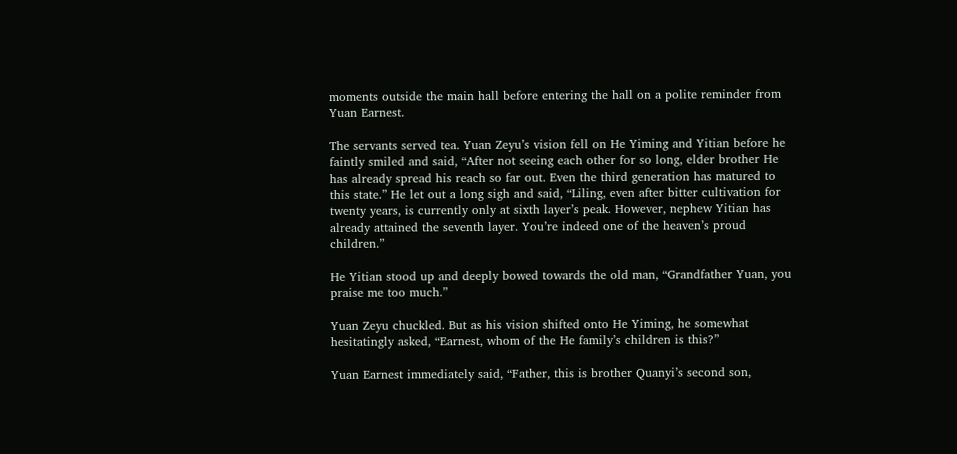moments outside the main hall before entering the hall on a polite reminder from Yuan Earnest.

The servants served tea. Yuan Zeyu’s vision fell on He Yiming and Yitian before he faintly smiled and said, “After not seeing each other for so long, elder brother He has already spread his reach so far out. Even the third generation has matured to this state.” He let out a long sigh and said, “Liling, even after bitter cultivation for twenty years, is currently only at sixth layer’s peak. However, nephew Yitian has already attained the seventh layer. You’re indeed one of the heaven’s proud children.”

He Yitian stood up and deeply bowed towards the old man, “Grandfather Yuan, you praise me too much.”

Yuan Zeyu chuckled. But as his vision shifted onto He Yiming, he somewhat hesitatingly asked, “Earnest, whom of the He family’s children is this?”

Yuan Earnest immediately said, “Father, this is brother Quanyi’s second son,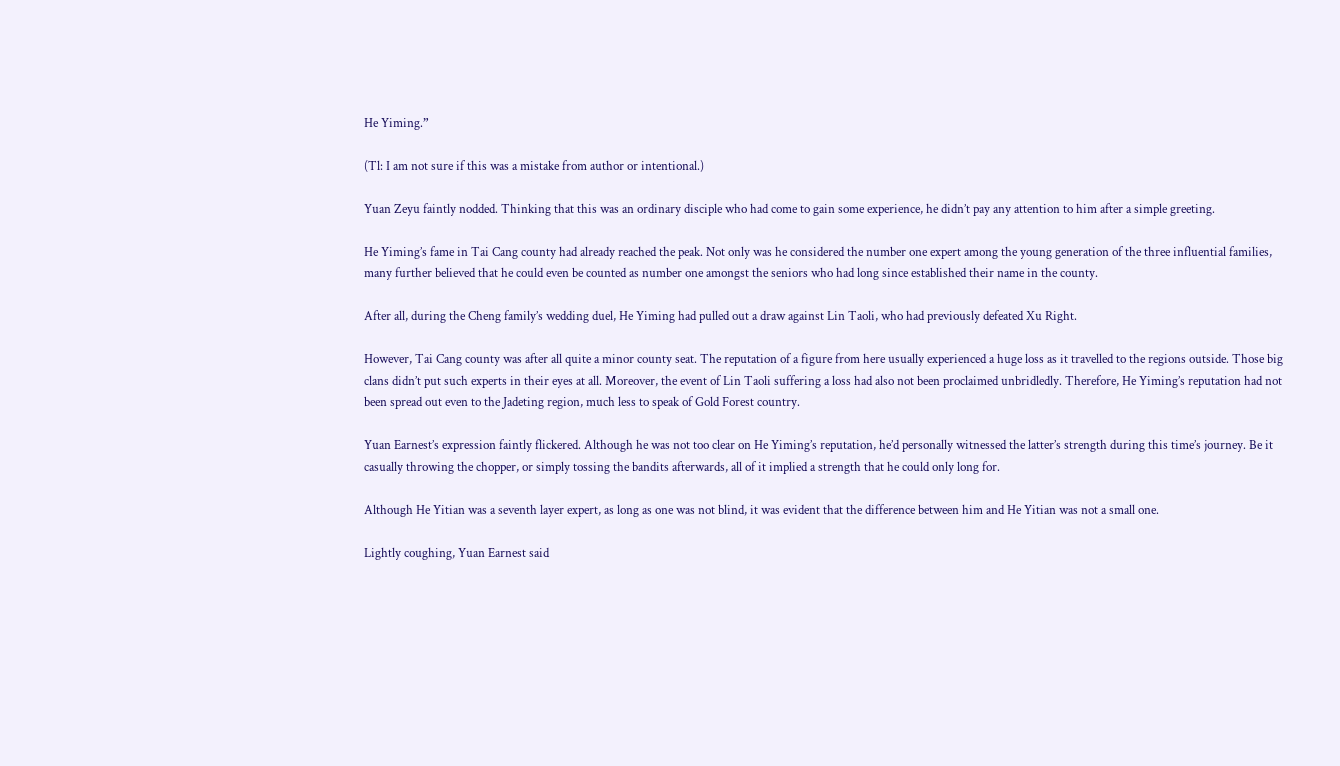He Yiming.”

(Tl: I am not sure if this was a mistake from author or intentional.)

Yuan Zeyu faintly nodded. Thinking that this was an ordinary disciple who had come to gain some experience, he didn’t pay any attention to him after a simple greeting.

He Yiming’s fame in Tai Cang county had already reached the peak. Not only was he considered the number one expert among the young generation of the three influential families, many further believed that he could even be counted as number one amongst the seniors who had long since established their name in the county.

After all, during the Cheng family’s wedding duel, He Yiming had pulled out a draw against Lin Taoli, who had previously defeated Xu Right.

However, Tai Cang county was after all quite a minor county seat. The reputation of a figure from here usually experienced a huge loss as it travelled to the regions outside. Those big clans didn’t put such experts in their eyes at all. Moreover, the event of Lin Taoli suffering a loss had also not been proclaimed unbridledly. Therefore, He Yiming’s reputation had not been spread out even to the Jadeting region, much less to speak of Gold Forest country.

Yuan Earnest’s expression faintly flickered. Although he was not too clear on He Yiming’s reputation, he’d personally witnessed the latter’s strength during this time’s journey. Be it casually throwing the chopper, or simply tossing the bandits afterwards, all of it implied a strength that he could only long for.

Although He Yitian was a seventh layer expert, as long as one was not blind, it was evident that the difference between him and He Yitian was not a small one.

Lightly coughing, Yuan Earnest said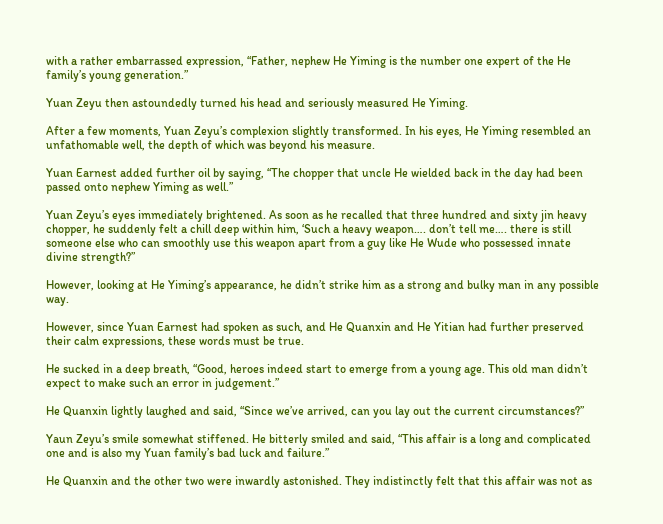with a rather embarrassed expression, “Father, nephew He Yiming is the number one expert of the He family’s young generation.”

Yuan Zeyu then astoundedly turned his head and seriously measured He Yiming.

After a few moments, Yuan Zeyu’s complexion slightly transformed. In his eyes, He Yiming resembled an unfathomable well, the depth of which was beyond his measure.

Yuan Earnest added further oil by saying, “The chopper that uncle He wielded back in the day had been passed onto nephew Yiming as well.”

Yuan Zeyu’s eyes immediately brightened. As soon as he recalled that three hundred and sixty jin heavy chopper, he suddenly felt a chill deep within him, ‘Such a heavy weapon…. don’t tell me…. there is still someone else who can smoothly use this weapon apart from a guy like He Wude who possessed innate divine strength?”

However, looking at He Yiming’s appearance, he didn’t strike him as a strong and bulky man in any possible way.

However, since Yuan Earnest had spoken as such, and He Quanxin and He Yitian had further preserved their calm expressions, these words must be true.

He sucked in a deep breath, “Good, heroes indeed start to emerge from a young age. This old man didn’t expect to make such an error in judgement.”

He Quanxin lightly laughed and said, “Since we’ve arrived, can you lay out the current circumstances?”

Yaun Zeyu’s smile somewhat stiffened. He bitterly smiled and said, “This affair is a long and complicated one and is also my Yuan family’s bad luck and failure.”

He Quanxin and the other two were inwardly astonished. They indistinctly felt that this affair was not as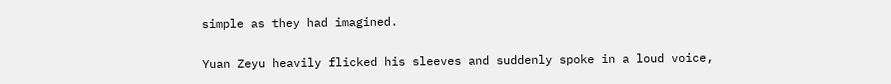simple as they had imagined.

Yuan Zeyu heavily flicked his sleeves and suddenly spoke in a loud voice,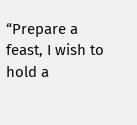“Prepare a feast, I wish to hold a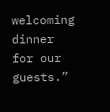welcoming dinner for our guests.”